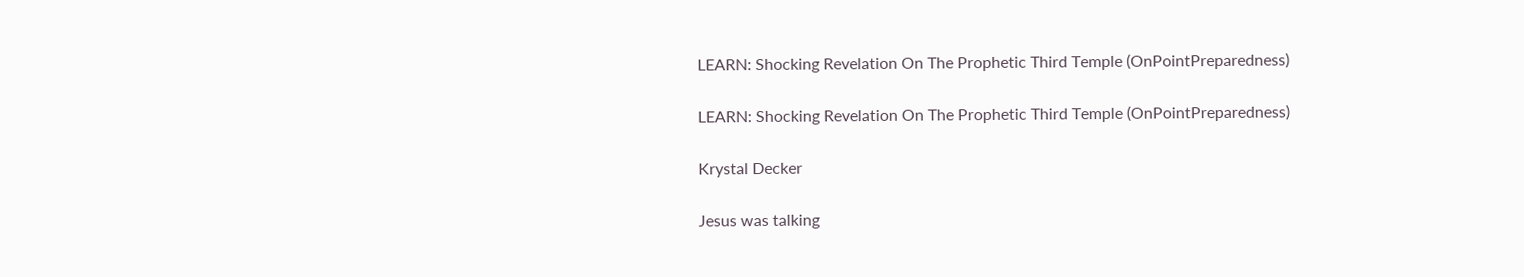LEARN: Shocking Revelation On The Prophetic Third Temple (OnPointPreparedness)

LEARN: Shocking Revelation On The Prophetic Third Temple (OnPointPreparedness)

Krystal Decker

Jesus was talking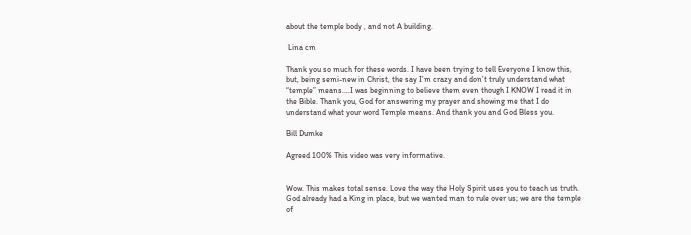about the temple body , and not A building.

 Lina cm

Thank you so much for these words. I have been trying to tell Everyone I know this, but, being semi-new in Christ, the say I’m crazy and don’t truly understand what “temple” means….I was beginning to believe them even though I KNOW I read it in the Bible. Thank you, God for answering my prayer and showing me that I do understand what your word Temple means. And thank you and God Bless you.

Bill Dumke

Agreed 100% This video was very informative.


Wow. This makes total sense. Love the way the Holy Spirit uses you to teach us truth. God already had a King in place, but we wanted man to rule over us; we are the temple of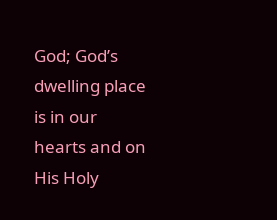God; God’s dwelling place is in our hearts and on His Holy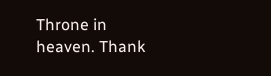Throne in heaven. Thank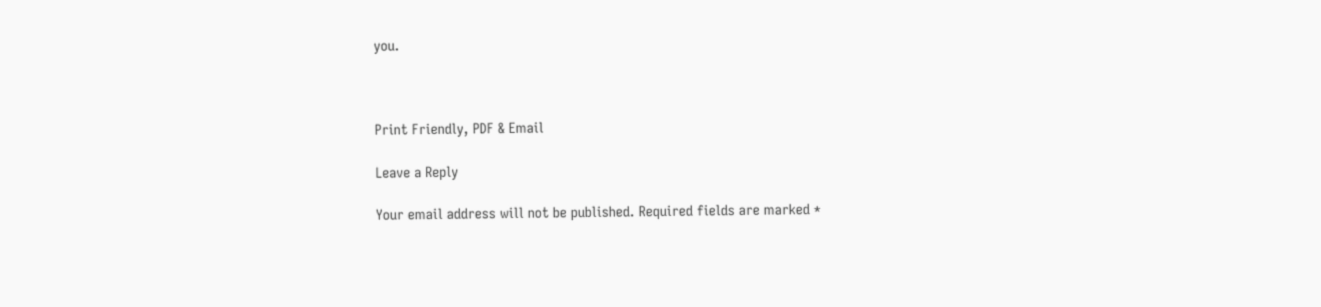you.



Print Friendly, PDF & Email

Leave a Reply

Your email address will not be published. Required fields are marked *